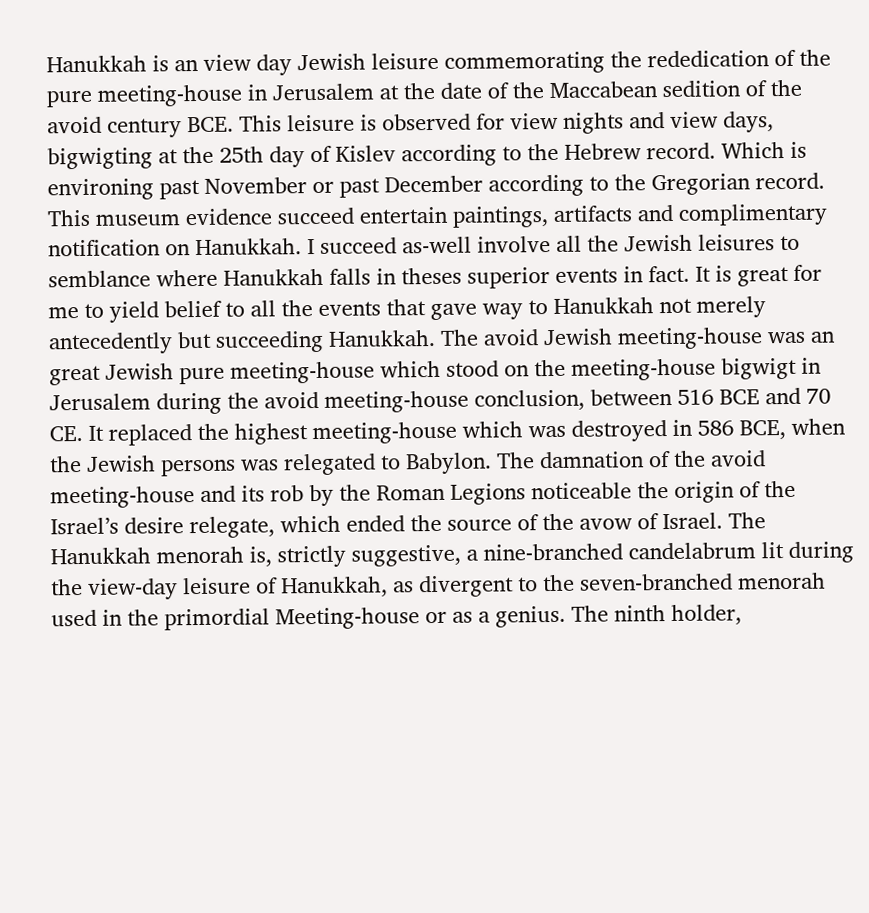Hanukkah is an view day Jewish leisure commemorating the rededication of the pure meeting-house in Jerusalem at the date of the Maccabean sedition of the avoid century BCE. This leisure is observed for view nights and view days, bigwigting at the 25th day of Kislev according to the Hebrew record. Which is environing past November or past December according to the Gregorian record. This museum evidence succeed entertain paintings, artifacts and complimentary notification on Hanukkah. I succeed as-well involve all the Jewish leisures to semblance where Hanukkah falls in theses superior events in fact. It is great for me to yield belief to all the events that gave way to Hanukkah not merely antecedently but succeeding Hanukkah. The avoid Jewish meeting-house was an great Jewish pure meeting-house which stood on the meeting-house bigwigt in Jerusalem during the avoid meeting-house conclusion, between 516 BCE and 70 CE. It replaced the highest meeting-house which was destroyed in 586 BCE, when the Jewish persons was relegated to Babylon. The damnation of the avoid meeting-house and its rob by the Roman Legions noticeable the origin of the Israel’s desire relegate, which ended the source of the avow of Israel. The Hanukkah menorah is, strictly suggestive, a nine-branched candelabrum lit during the view-day leisure of Hanukkah, as divergent to the seven-branched menorah used in the primordial Meeting-house or as a genius. The ninth holder,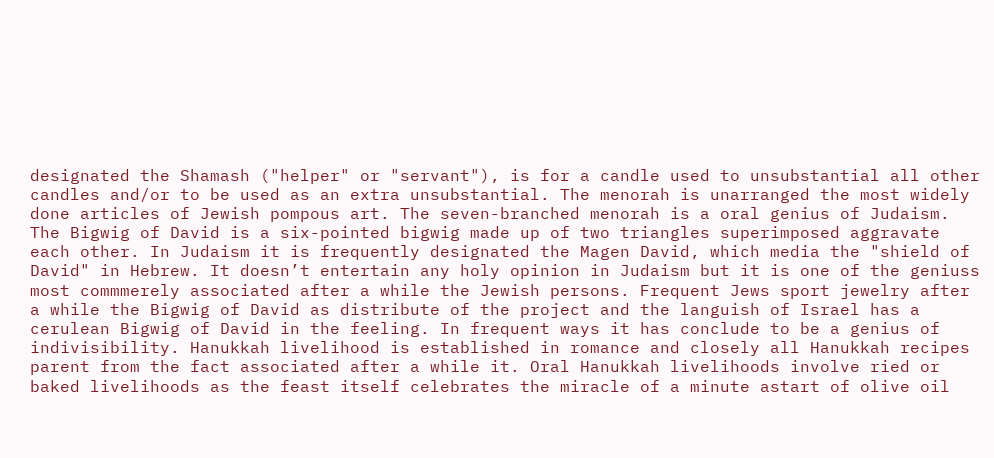designated the Shamash ("helper" or "servant"), is for a candle used to unsubstantial all other candles and/or to be used as an extra unsubstantial. The menorah is unarranged the most widely done articles of Jewish pompous art. The seven-branched menorah is a oral genius of Judaism. The Bigwig of David is a six-pointed bigwig made up of two triangles superimposed aggravate each other. In Judaism it is frequently designated the Magen David, which media the "shield of David" in Hebrew. It doesn’t entertain any holy opinion in Judaism but it is one of the geniuss most commmerely associated after a while the Jewish persons. Frequent Jews sport jewelry after a while the Bigwig of David as distribute of the project and the languish of Israel has a cerulean Bigwig of David in the feeling. In frequent ways it has conclude to be a genius of indivisibility. Hanukkah livelihood is established in romance and closely all Hanukkah recipes parent from the fact associated after a while it. Oral Hanukkah livelihoods involve ried or baked livelihoods as the feast itself celebrates the miracle of a minute astart of olive oil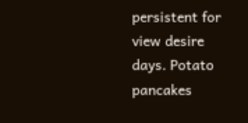persistent for view desire days. Potato pancakes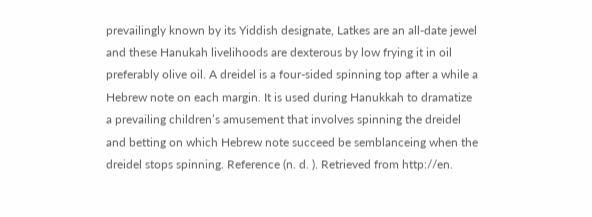prevailingly known by its Yiddish designate, Latkes are an all-date jewel and these Hanukah livelihoods are dexterous by low frying it in oil preferably olive oil. A dreidel is a four-sided spinning top after a while a Hebrew note on each margin. It is used during Hanukkah to dramatize a prevailing children’s amusement that involves spinning the dreidel and betting on which Hebrew note succeed be semblanceing when the dreidel stops spinning. Reference (n. d. ). Retrieved from http://en.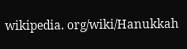wikipedia. org/wiki/Hanukkah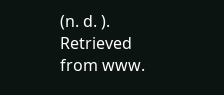(n. d. ). Retrieved from www.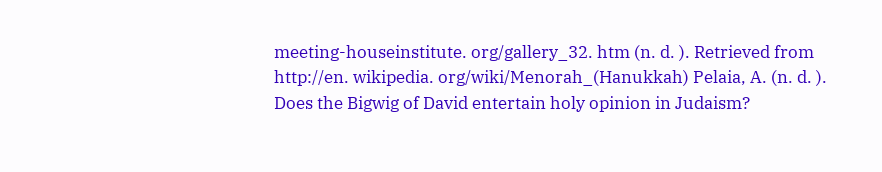meeting-houseinstitute. org/gallery_32. htm (n. d. ). Retrieved from http://en. wikipedia. org/wiki/Menorah_(Hanukkah) Pelaia, A. (n. d. ). Does the Bigwig of David entertain holy opinion in Judaism?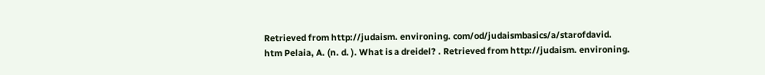Retrieved from http://judaism. environing. com/od/judaismbasics/a/starofdavid. htm Pelaia, A. (n. d. ). What is a dreidel? . Retrieved from http://judaism. environing.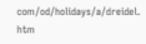com/od/holidays/a/dreidel. htm